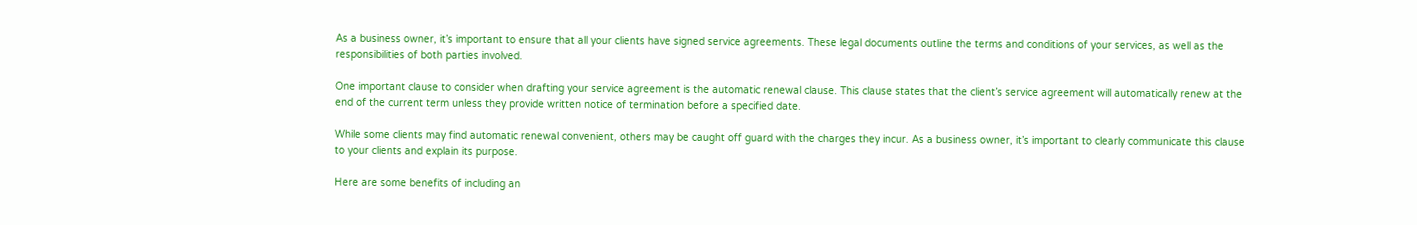As a business owner, it’s important to ensure that all your clients have signed service agreements. These legal documents outline the terms and conditions of your services, as well as the responsibilities of both parties involved.

One important clause to consider when drafting your service agreement is the automatic renewal clause. This clause states that the client’s service agreement will automatically renew at the end of the current term unless they provide written notice of termination before a specified date.

While some clients may find automatic renewal convenient, others may be caught off guard with the charges they incur. As a business owner, it’s important to clearly communicate this clause to your clients and explain its purpose.

Here are some benefits of including an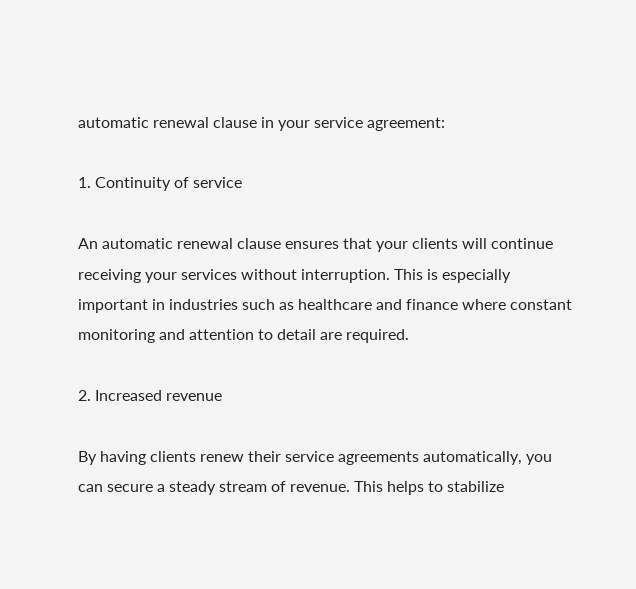automatic renewal clause in your service agreement:

1. Continuity of service

An automatic renewal clause ensures that your clients will continue receiving your services without interruption. This is especially important in industries such as healthcare and finance where constant monitoring and attention to detail are required.

2. Increased revenue

By having clients renew their service agreements automatically, you can secure a steady stream of revenue. This helps to stabilize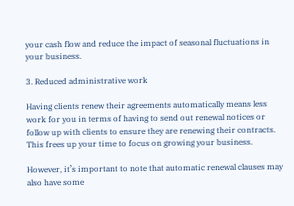your cash flow and reduce the impact of seasonal fluctuations in your business.

3. Reduced administrative work

Having clients renew their agreements automatically means less work for you in terms of having to send out renewal notices or follow up with clients to ensure they are renewing their contracts. This frees up your time to focus on growing your business.

However, it’s important to note that automatic renewal clauses may also have some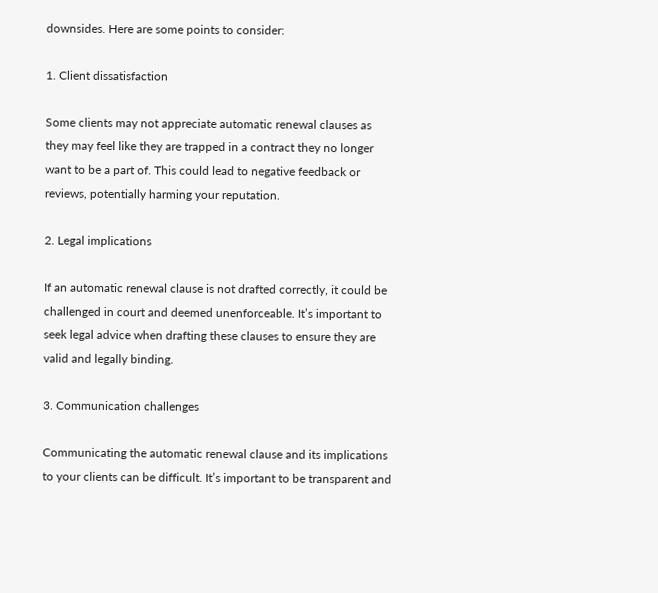downsides. Here are some points to consider:

1. Client dissatisfaction

Some clients may not appreciate automatic renewal clauses as they may feel like they are trapped in a contract they no longer want to be a part of. This could lead to negative feedback or reviews, potentially harming your reputation.

2. Legal implications

If an automatic renewal clause is not drafted correctly, it could be challenged in court and deemed unenforceable. It’s important to seek legal advice when drafting these clauses to ensure they are valid and legally binding.

3. Communication challenges

Communicating the automatic renewal clause and its implications to your clients can be difficult. It’s important to be transparent and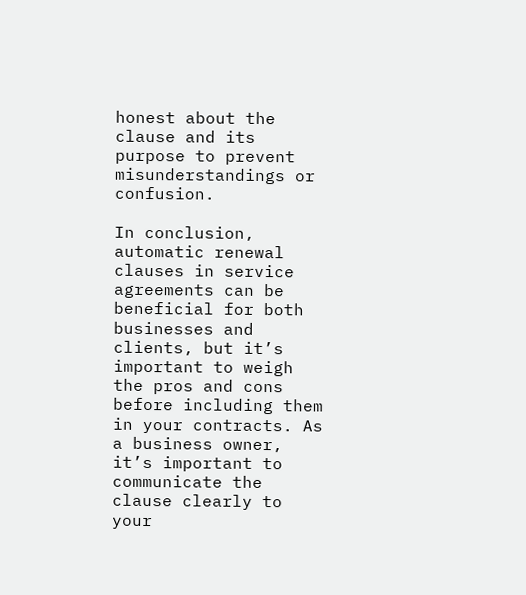honest about the clause and its purpose to prevent misunderstandings or confusion.

In conclusion, automatic renewal clauses in service agreements can be beneficial for both businesses and clients, but it’s important to weigh the pros and cons before including them in your contracts. As a business owner, it’s important to communicate the clause clearly to your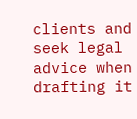clients and seek legal advice when drafting it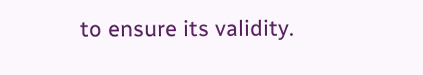to ensure its validity.